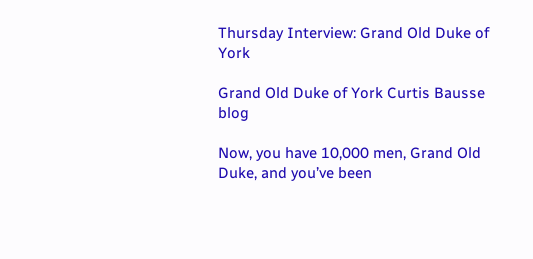Thursday Interview: Grand Old Duke of York

Grand Old Duke of York Curtis Bausse blog

Now, you have 10,000 men, Grand Old Duke, and you’ve been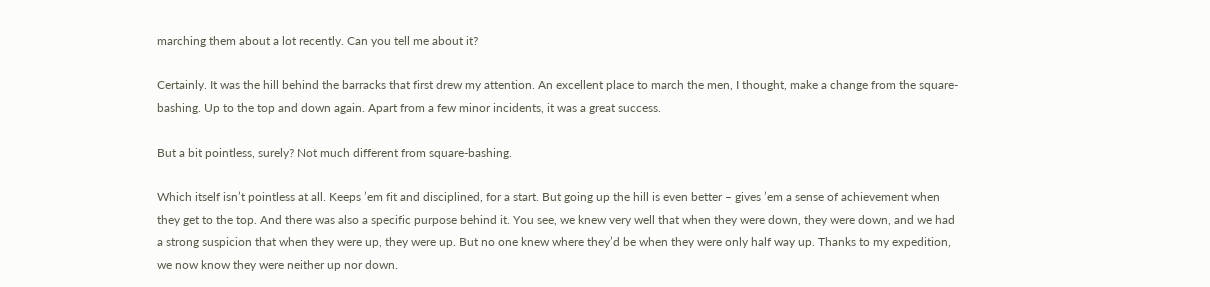marching them about a lot recently. Can you tell me about it?

Certainly. It was the hill behind the barracks that first drew my attention. An excellent place to march the men, I thought, make a change from the square-bashing. Up to the top and down again. Apart from a few minor incidents, it was a great success.

But a bit pointless, surely? Not much different from square-bashing.

Which itself isn’t pointless at all. Keeps ’em fit and disciplined, for a start. But going up the hill is even better – gives ’em a sense of achievement when they get to the top. And there was also a specific purpose behind it. You see, we knew very well that when they were down, they were down, and we had a strong suspicion that when they were up, they were up. But no one knew where they’d be when they were only half way up. Thanks to my expedition, we now know they were neither up nor down.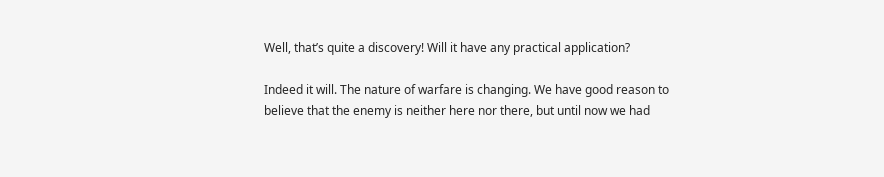Well, that’s quite a discovery! Will it have any practical application?

Indeed it will. The nature of warfare is changing. We have good reason to believe that the enemy is neither here nor there, but until now we had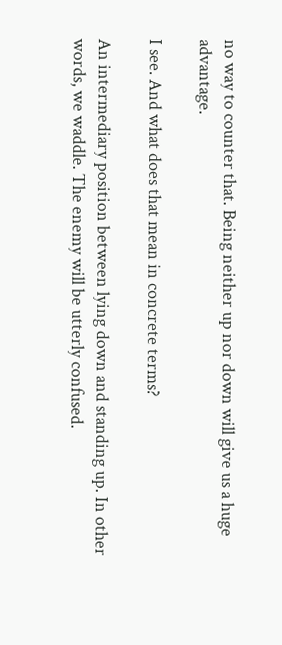no way to counter that. Being neither up nor down will give us a huge advantage.

I see. And what does that mean in concrete terms?

An intermediary position between lying down and standing up. In other words, we waddle. The enemy will be utterly confused.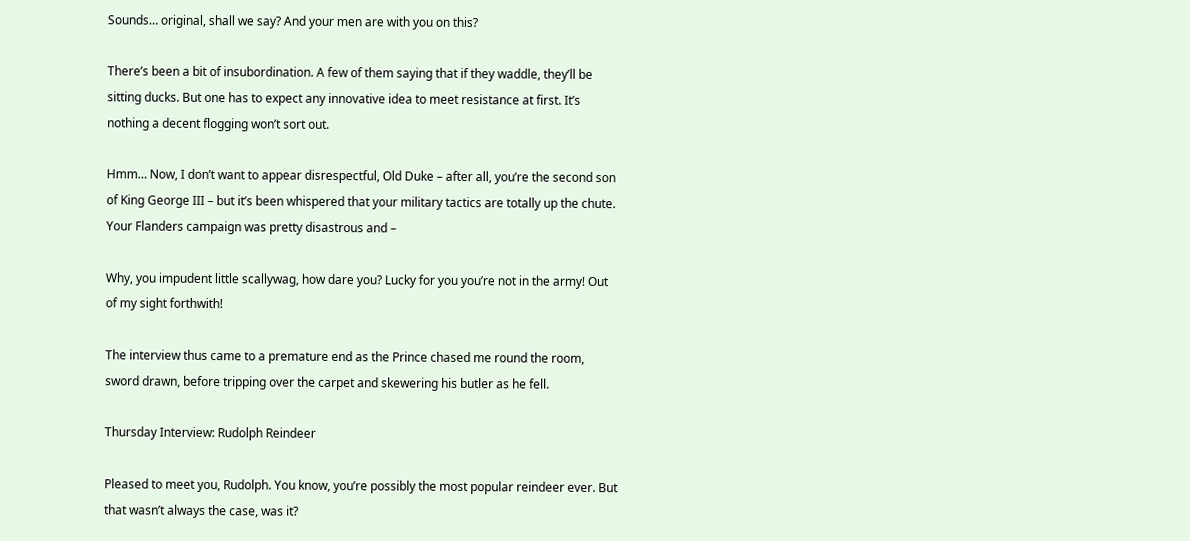Sounds… original, shall we say? And your men are with you on this?

There’s been a bit of insubordination. A few of them saying that if they waddle, they’ll be sitting ducks. But one has to expect any innovative idea to meet resistance at first. It’s nothing a decent flogging won’t sort out.

Hmm… Now, I don’t want to appear disrespectful, Old Duke – after all, you’re the second son of King George III – but it’s been whispered that your military tactics are totally up the chute. Your Flanders campaign was pretty disastrous and –

Why, you impudent little scallywag, how dare you? Lucky for you you’re not in the army! Out of my sight forthwith!

The interview thus came to a premature end as the Prince chased me round the room, sword drawn, before tripping over the carpet and skewering his butler as he fell.

Thursday Interview: Rudolph Reindeer

Pleased to meet you, Rudolph. You know, you’re possibly the most popular reindeer ever. But that wasn’t always the case, was it?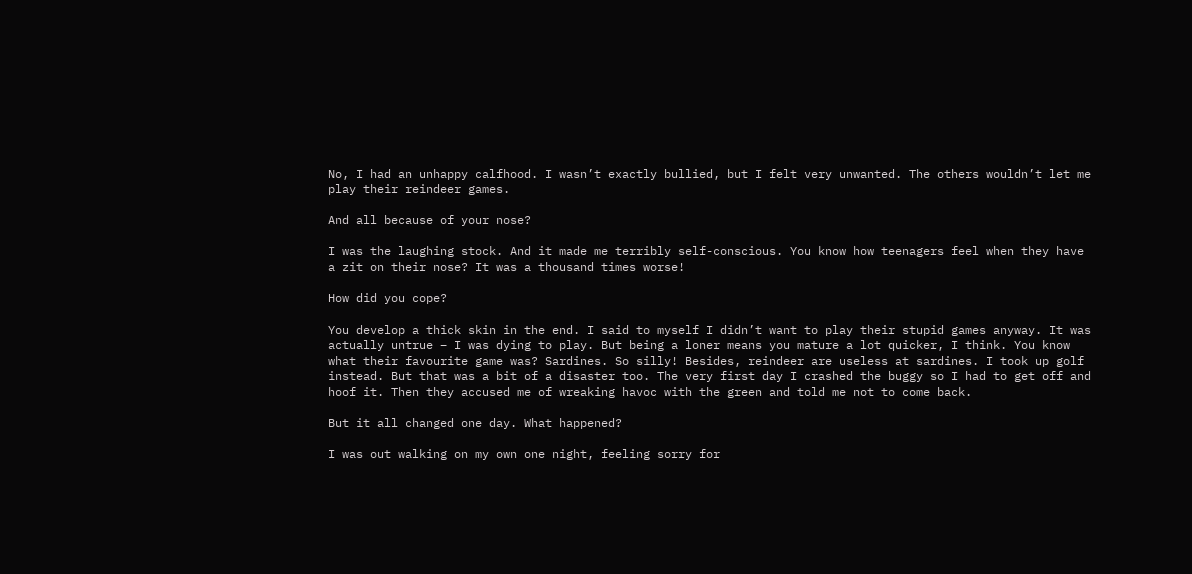No, I had an unhappy calfhood. I wasn’t exactly bullied, but I felt very unwanted. The others wouldn’t let me play their reindeer games.

And all because of your nose?

I was the laughing stock. And it made me terribly self-conscious. You know how teenagers feel when they have a zit on their nose? It was a thousand times worse!

How did you cope?

You develop a thick skin in the end. I said to myself I didn’t want to play their stupid games anyway. It was actually untrue – I was dying to play. But being a loner means you mature a lot quicker, I think. You know what their favourite game was? Sardines. So silly! Besides, reindeer are useless at sardines. I took up golf instead. But that was a bit of a disaster too. The very first day I crashed the buggy so I had to get off and hoof it. Then they accused me of wreaking havoc with the green and told me not to come back.

But it all changed one day. What happened?

I was out walking on my own one night, feeling sorry for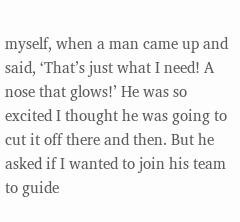myself, when a man came up and said, ‘That’s just what I need! A nose that glows!’ He was so excited I thought he was going to cut it off there and then. But he asked if I wanted to join his team to guide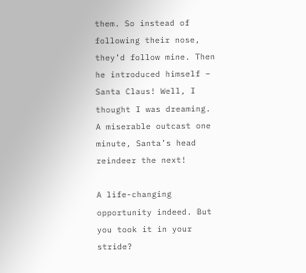them. So instead of following their nose, they’d follow mine. Then he introduced himself – Santa Claus! Well, I thought I was dreaming. A miserable outcast one minute, Santa’s head reindeer the next!

A life-changing opportunity indeed. But you took it in your stride?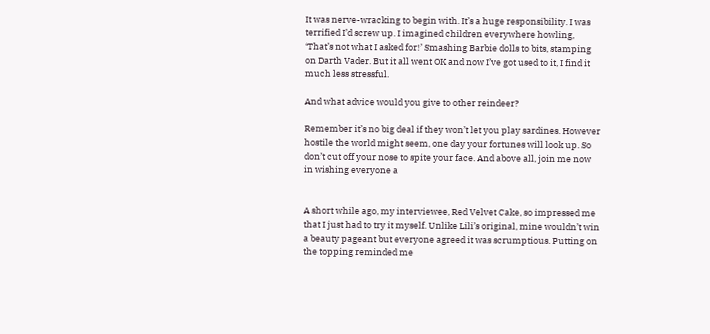It was nerve-wracking to begin with. It’s a huge responsibility. I was terrified I’d screw up. I imagined children everywhere howling, ‘That’s not what I asked for!’ Smashing Barbie dolls to bits, stamping on Darth Vader. But it all went OK and now I’ve got used to it, I find it much less stressful.

And what advice would you give to other reindeer?

Remember it’s no big deal if they won’t let you play sardines. However hostile the world might seem, one day your fortunes will look up. So don’t cut off your nose to spite your face. And above all, join me now in wishing everyone a


A short while ago, my interviewee, Red Velvet Cake, so impressed me that I just had to try it myself. Unlike Lili’s original, mine wouldn’t win a beauty pageant but everyone agreed it was scrumptious. Putting on the topping reminded me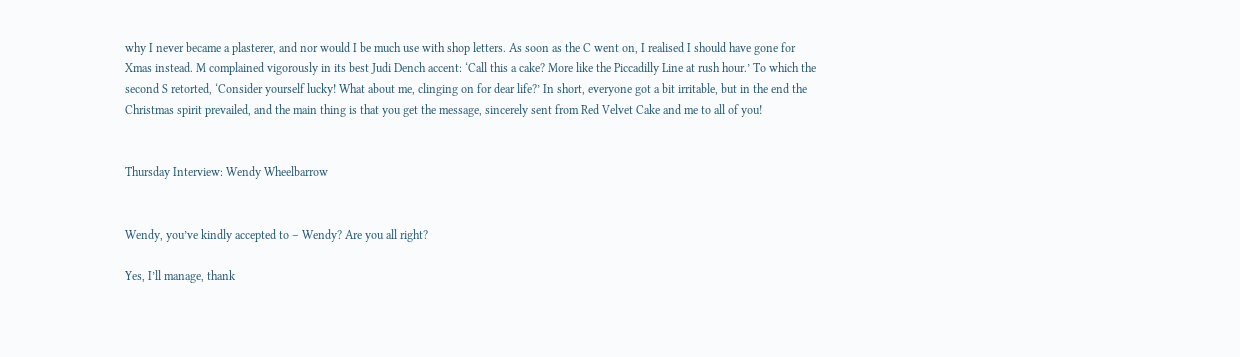why I never became a plasterer, and nor would I be much use with shop letters. As soon as the C went on, I realised I should have gone for Xmas instead. M complained vigorously in its best Judi Dench accent: ‘Call this a cake? More like the Piccadilly Line at rush hour.’ To which the second S retorted, ‘Consider yourself lucky! What about me, clinging on for dear life?’ In short, everyone got a bit irritable, but in the end the Christmas spirit prevailed, and the main thing is that you get the message, sincerely sent from Red Velvet Cake and me to all of you!


Thursday Interview: Wendy Wheelbarrow


Wendy, you’ve kindly accepted to – Wendy? Are you all right?

Yes, I’ll manage, thank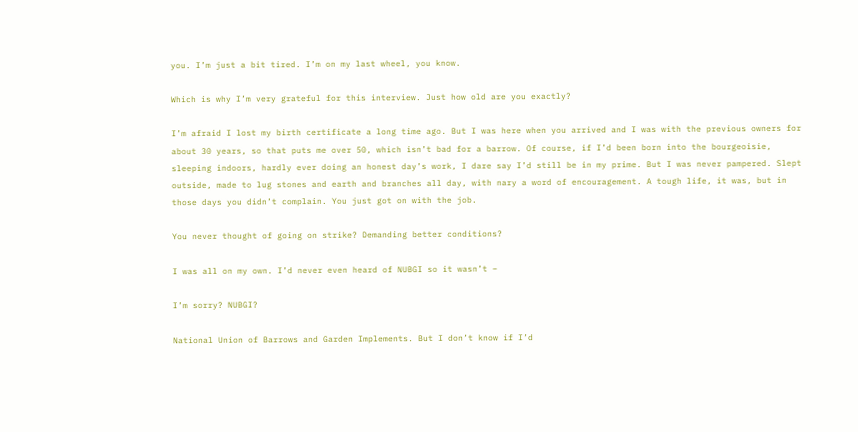you. I’m just a bit tired. I’m on my last wheel, you know.

Which is why I’m very grateful for this interview. Just how old are you exactly?

I’m afraid I lost my birth certificate a long time ago. But I was here when you arrived and I was with the previous owners for about 30 years, so that puts me over 50, which isn’t bad for a barrow. Of course, if I’d been born into the bourgeoisie, sleeping indoors, hardly ever doing an honest day’s work, I dare say I’d still be in my prime. But I was never pampered. Slept outside, made to lug stones and earth and branches all day, with nary a word of encouragement. A tough life, it was, but in those days you didn’t complain. You just got on with the job.

You never thought of going on strike? Demanding better conditions?

I was all on my own. I’d never even heard of NUBGI so it wasn’t –

I’m sorry? NUBGI?

National Union of Barrows and Garden Implements. But I don’t know if I’d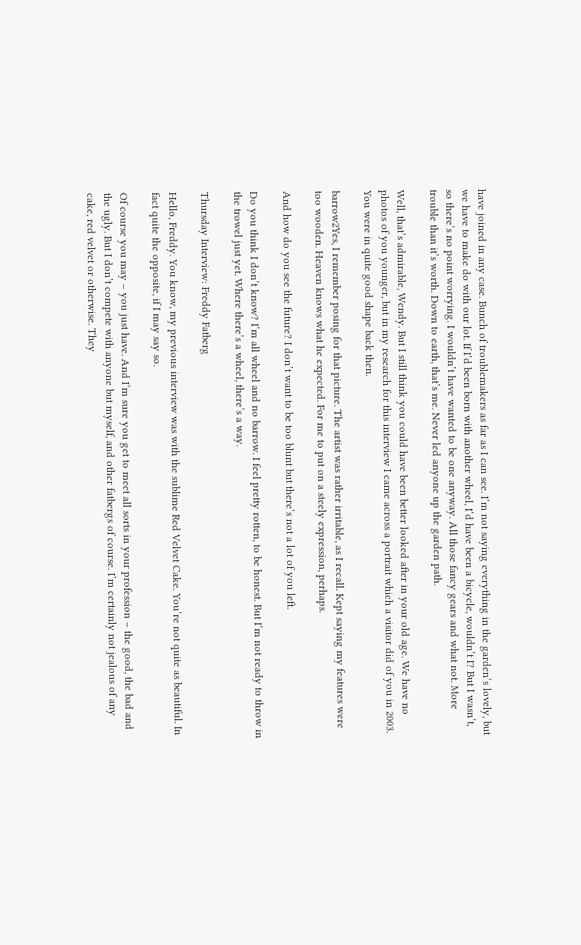have joined in any case. Bunch of troublemakers as far as I can see. I’m not saying everything in the garden’s lovely, but we have to make do with our lot. If I’d been born with another wheel, I’d have been a bicycle, wouldn’t I? But I wasn’t, so there’s no point worrying. I wouldn’t have wanted to be one anyway. All those fancy gears and what not. More trouble than it’s worth. Down to earth, that’s me. Never led anyone up the garden path.

Well, that’s admirable, Wendy. But I still think you could have been better looked after in your old age. We have no photos of you younger, but in my research for this interview I came across a portrait which a visitor did of you in 2003. You were in quite good shape back then.

barrow2Yes, I remember posing for that picture. The artist was rather irritable, as I recall. Kept saying my features were too wooden. Heaven knows what he expected. For me to put on a steely expression, perhaps.

And how do you see the future? I don’t want to be too blunt but there’s not a lot of you left.

Do you think I don’t know? I’m all wheel and no barrow. I feel pretty rotten, to be honest. But I’m not ready to throw in the trowel just yet. Where there’s a wheel, there’s a way.

Thursday Interview: Freddy Fatberg

Hello, Freddy. You know, my previous interview was with the sublime Red Velvet Cake. You’re not quite as beautiful. In fact quite the opposite, if I may say so.

Of course you may – you just have. And I’m sure you get to meet all sorts in your profession – the good, the bad and the ugly. But I don’t compete with anyone but myself, and other fatbergs of course. I’m certainly not jealous of any cake, red velvet or otherwise. They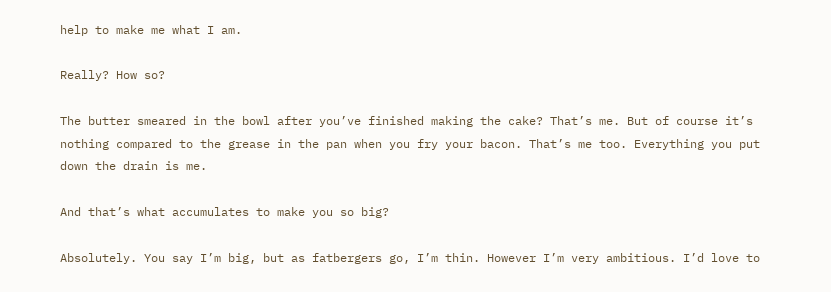help to make me what I am.

Really? How so?

The butter smeared in the bowl after you’ve finished making the cake? That’s me. But of course it’s nothing compared to the grease in the pan when you fry your bacon. That’s me too. Everything you put down the drain is me.

And that’s what accumulates to make you so big?

Absolutely. You say I’m big, but as fatbergers go, I’m thin. However I’m very ambitious. I’d love to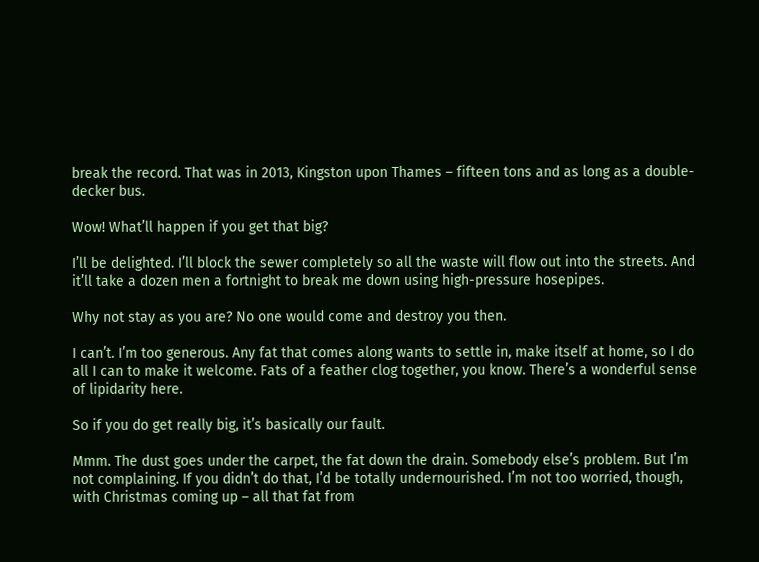break the record. That was in 2013, Kingston upon Thames – fifteen tons and as long as a double-decker bus.

Wow! What’ll happen if you get that big?

I’ll be delighted. I’ll block the sewer completely so all the waste will flow out into the streets. And it’ll take a dozen men a fortnight to break me down using high-pressure hosepipes.

Why not stay as you are? No one would come and destroy you then.

I can’t. I’m too generous. Any fat that comes along wants to settle in, make itself at home, so I do all I can to make it welcome. Fats of a feather clog together, you know. There’s a wonderful sense of lipidarity here.

So if you do get really big, it’s basically our fault.

Mmm. The dust goes under the carpet, the fat down the drain. Somebody else’s problem. But I’m not complaining. If you didn’t do that, I’d be totally undernourished. I’m not too worried, though, with Christmas coming up – all that fat from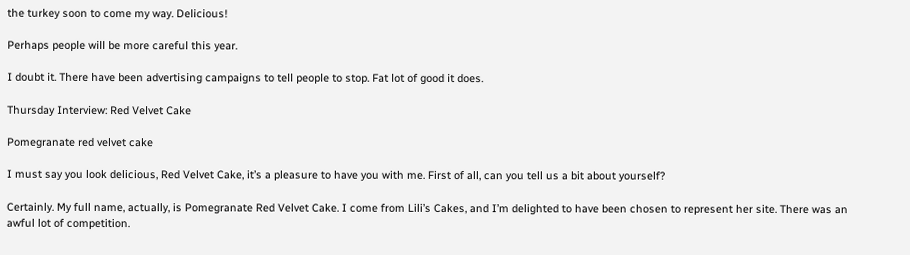the turkey soon to come my way. Delicious!

Perhaps people will be more careful this year.

I doubt it. There have been advertising campaigns to tell people to stop. Fat lot of good it does.

Thursday Interview: Red Velvet Cake

Pomegranate red velvet cake

I must say you look delicious, Red Velvet Cake, it’s a pleasure to have you with me. First of all, can you tell us a bit about yourself?

Certainly. My full name, actually, is Pomegranate Red Velvet Cake. I come from Lili’s Cakes, and I’m delighted to have been chosen to represent her site. There was an awful lot of competition.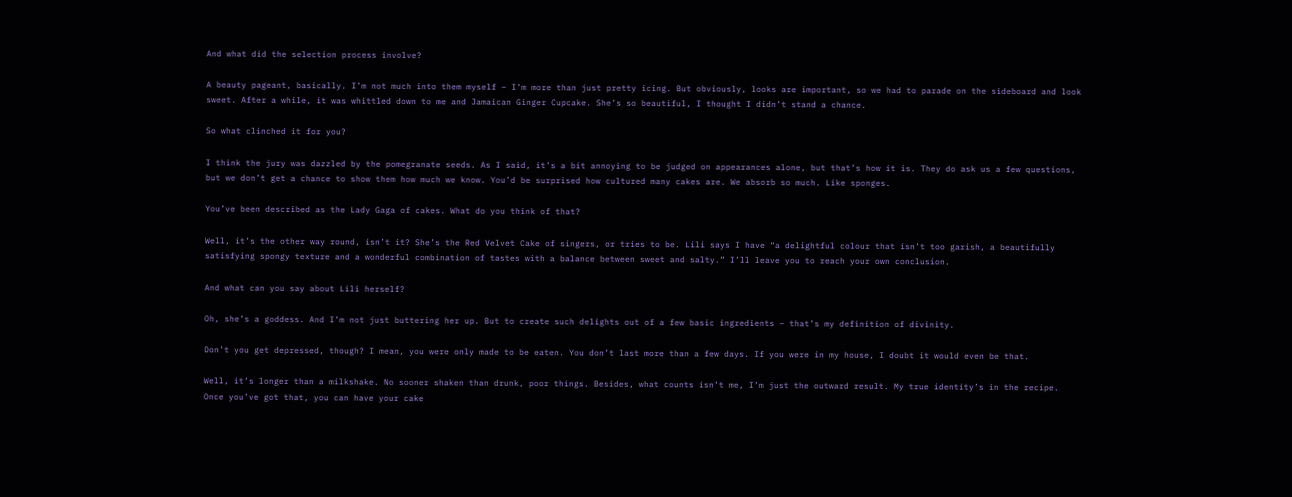And what did the selection process involve?

A beauty pageant, basically. I’m not much into them myself – I’m more than just pretty icing. But obviously, looks are important, so we had to parade on the sideboard and look sweet. After a while, it was whittled down to me and Jamaican Ginger Cupcake. She’s so beautiful, I thought I didn’t stand a chance.

So what clinched it for you?

I think the jury was dazzled by the pomegranate seeds. As I said, it’s a bit annoying to be judged on appearances alone, but that’s how it is. They do ask us a few questions, but we don’t get a chance to show them how much we know. You’d be surprised how cultured many cakes are. We absorb so much. Like sponges.

You’ve been described as the Lady Gaga of cakes. What do you think of that?

Well, it’s the other way round, isn’t it? She’s the Red Velvet Cake of singers, or tries to be. Lili says I have “a delightful colour that isn’t too garish, a beautifully satisfying spongy texture and a wonderful combination of tastes with a balance between sweet and salty.” I’ll leave you to reach your own conclusion.

And what can you say about Lili herself?

Oh, she’s a goddess. And I’m not just buttering her up. But to create such delights out of a few basic ingredients – that’s my definition of divinity.

Don’t you get depressed, though? I mean, you were only made to be eaten. You don’t last more than a few days. If you were in my house, I doubt it would even be that.

Well, it’s longer than a milkshake. No sooner shaken than drunk, poor things. Besides, what counts isn’t me, I’m just the outward result. My true identity’s in the recipe. Once you’ve got that, you can have your cake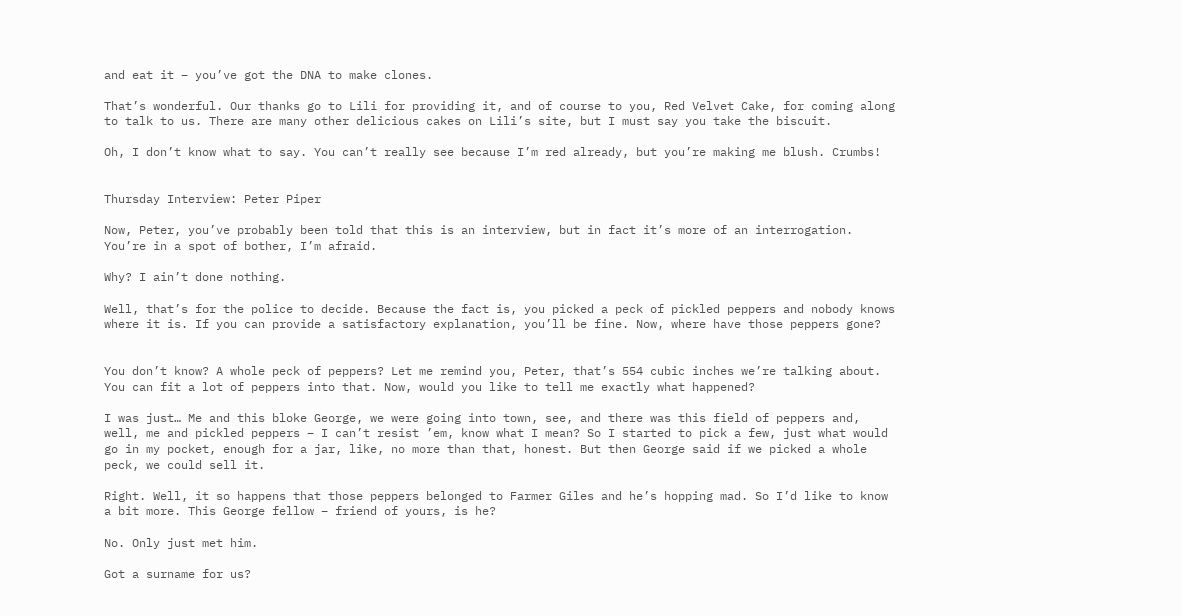and eat it – you’ve got the DNA to make clones.

That’s wonderful. Our thanks go to Lili for providing it, and of course to you, Red Velvet Cake, for coming along to talk to us. There are many other delicious cakes on Lili’s site, but I must say you take the biscuit.

Oh, I don’t know what to say. You can’t really see because I’m red already, but you’re making me blush. Crumbs!


Thursday Interview: Peter Piper

Now, Peter, you’ve probably been told that this is an interview, but in fact it’s more of an interrogation. You’re in a spot of bother, I’m afraid.

Why? I ain’t done nothing.

Well, that’s for the police to decide. Because the fact is, you picked a peck of pickled peppers and nobody knows where it is. If you can provide a satisfactory explanation, you’ll be fine. Now, where have those peppers gone?


You don’t know? A whole peck of peppers? Let me remind you, Peter, that’s 554 cubic inches we’re talking about. You can fit a lot of peppers into that. Now, would you like to tell me exactly what happened?

I was just… Me and this bloke George, we were going into town, see, and there was this field of peppers and, well, me and pickled peppers – I can’t resist ’em, know what I mean? So I started to pick a few, just what would go in my pocket, enough for a jar, like, no more than that, honest. But then George said if we picked a whole peck, we could sell it.

Right. Well, it so happens that those peppers belonged to Farmer Giles and he’s hopping mad. So I’d like to know a bit more. This George fellow – friend of yours, is he?

No. Only just met him.

Got a surname for us?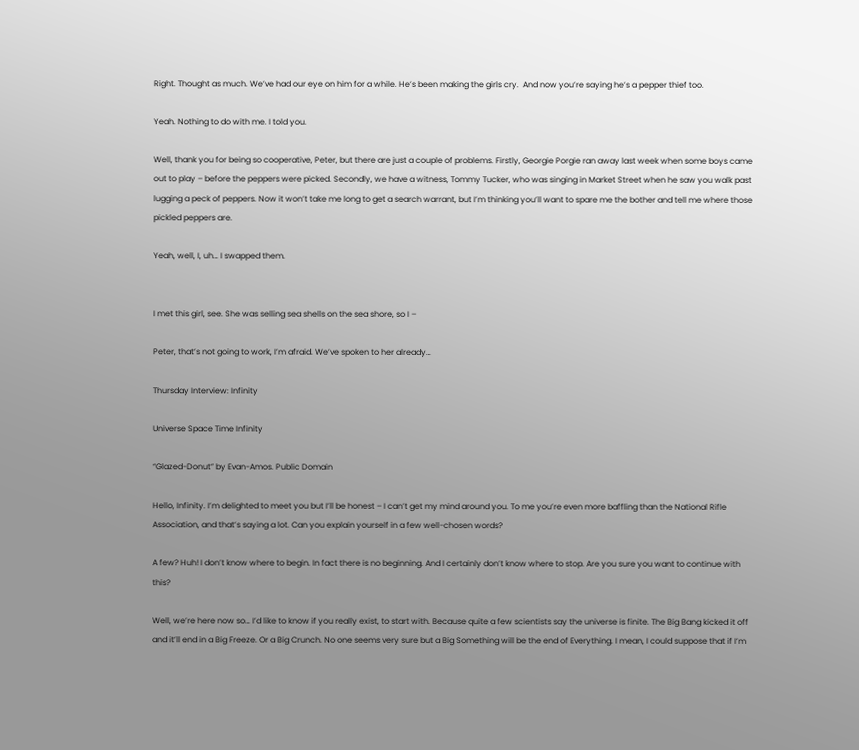Right. Thought as much. We’ve had our eye on him for a while. He’s been making the girls cry.  And now you’re saying he’s a pepper thief too.

Yeah. Nothing to do with me. I told you.

Well, thank you for being so cooperative, Peter, but there are just a couple of problems. Firstly, Georgie Porgie ran away last week when some boys came out to play – before the peppers were picked. Secondly, we have a witness, Tommy Tucker, who was singing in Market Street when he saw you walk past lugging a peck of peppers. Now it won’t take me long to get a search warrant, but I’m thinking you’ll want to spare me the bother and tell me where those pickled peppers are.

Yeah, well, I, uh… I swapped them.


I met this girl, see. She was selling sea shells on the sea shore, so I –

Peter, that’s not going to work, I’m afraid. We’ve spoken to her already…

Thursday Interview: Infinity

Universe Space Time Infinity

“Glazed-Donut” by Evan-Amos. Public Domain

Hello, Infinity. I’m delighted to meet you but I’ll be honest – I can’t get my mind around you. To me you’re even more baffling than the National Rifle Association, and that’s saying a lot. Can you explain yourself in a few well-chosen words?

A few? Huh! I don’t know where to begin. In fact there is no beginning. And I certainly don’t know where to stop. Are you sure you want to continue with this?

Well, we’re here now so… I’d like to know if you really exist, to start with. Because quite a few scientists say the universe is finite. The Big Bang kicked it off and it’ll end in a Big Freeze. Or a Big Crunch. No one seems very sure but a Big Something will be the end of Everything. I mean, I could suppose that if I’m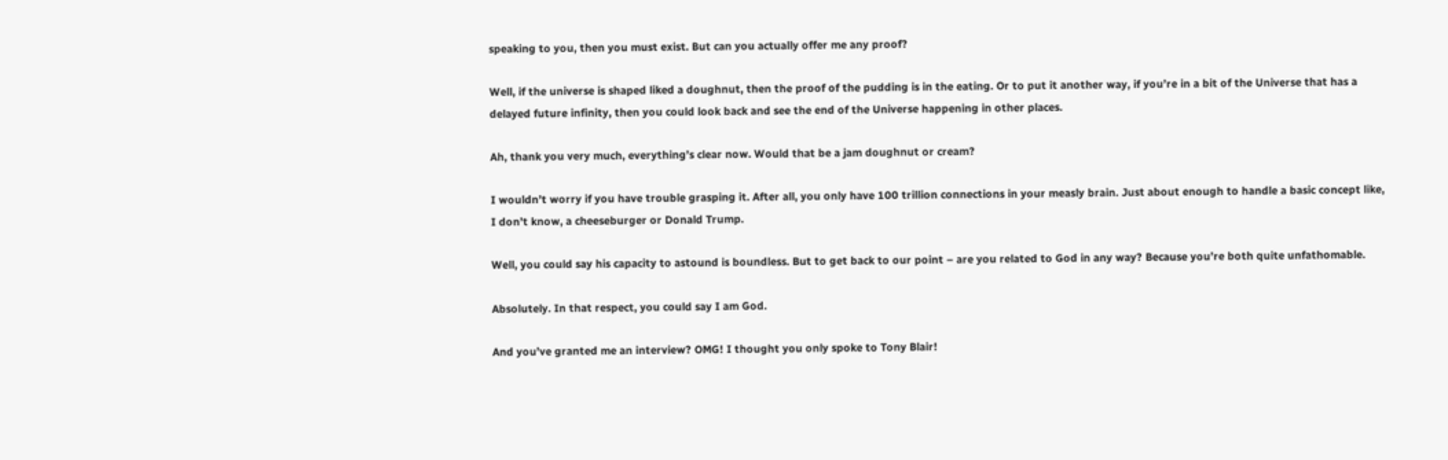speaking to you, then you must exist. But can you actually offer me any proof?

Well, if the universe is shaped liked a doughnut, then the proof of the pudding is in the eating. Or to put it another way, if you’re in a bit of the Universe that has a delayed future infinity, then you could look back and see the end of the Universe happening in other places.

Ah, thank you very much, everything’s clear now. Would that be a jam doughnut or cream?

I wouldn’t worry if you have trouble grasping it. After all, you only have 100 trillion connections in your measly brain. Just about enough to handle a basic concept like, I don’t know, a cheeseburger or Donald Trump.

Well, you could say his capacity to astound is boundless. But to get back to our point – are you related to God in any way? Because you’re both quite unfathomable.

Absolutely. In that respect, you could say I am God.

And you’ve granted me an interview? OMG! I thought you only spoke to Tony Blair!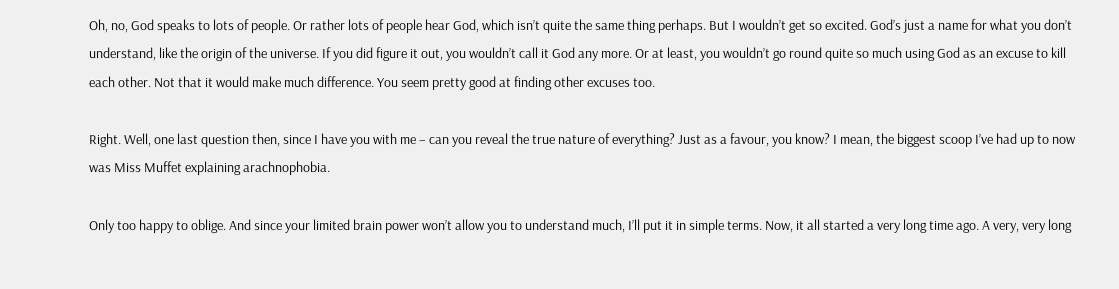Oh, no, God speaks to lots of people. Or rather lots of people hear God, which isn’t quite the same thing perhaps. But I wouldn’t get so excited. God’s just a name for what you don’t understand, like the origin of the universe. If you did figure it out, you wouldn’t call it God any more. Or at least, you wouldn’t go round quite so much using God as an excuse to kill each other. Not that it would make much difference. You seem pretty good at finding other excuses too.

Right. Well, one last question then, since I have you with me – can you reveal the true nature of everything? Just as a favour, you know? I mean, the biggest scoop I’ve had up to now was Miss Muffet explaining arachnophobia.

Only too happy to oblige. And since your limited brain power won’t allow you to understand much, I’ll put it in simple terms. Now, it all started a very long time ago. A very, very long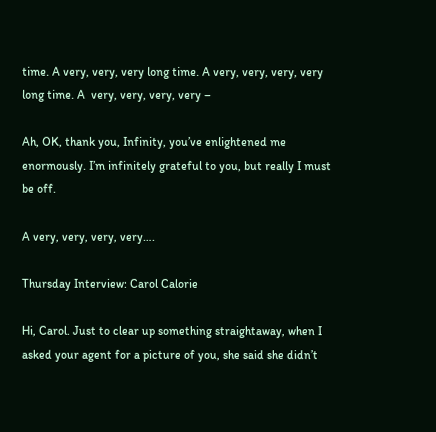time. A very, very, very long time. A very, very, very, very long time. A  very, very, very, very –

Ah, OK, thank you, Infinity, you’ve enlightened me enormously. I’m infinitely grateful to you, but really I must be off.

A very, very, very, very….

Thursday Interview: Carol Calorie

Hi, Carol. Just to clear up something straightaway, when I asked your agent for a picture of you, she said she didn’t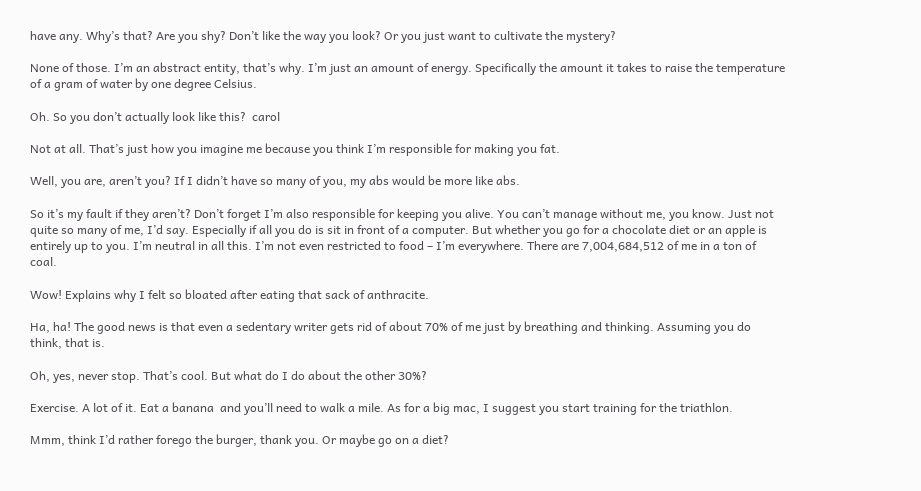have any. Why’s that? Are you shy? Don’t like the way you look? Or you just want to cultivate the mystery?

None of those. I’m an abstract entity, that’s why. I’m just an amount of energy. Specifically the amount it takes to raise the temperature of a gram of water by one degree Celsius.

Oh. So you don’t actually look like this?  carol

Not at all. That’s just how you imagine me because you think I’m responsible for making you fat.

Well, you are, aren’t you? If I didn’t have so many of you, my abs would be more like abs.

So it’s my fault if they aren’t? Don’t forget I’m also responsible for keeping you alive. You can’t manage without me, you know. Just not quite so many of me, I’d say. Especially if all you do is sit in front of a computer. But whether you go for a chocolate diet or an apple is entirely up to you. I’m neutral in all this. I’m not even restricted to food – I’m everywhere. There are 7,004,684,512 of me in a ton of coal.

Wow! Explains why I felt so bloated after eating that sack of anthracite.

Ha, ha! The good news is that even a sedentary writer gets rid of about 70% of me just by breathing and thinking. Assuming you do think, that is.

Oh, yes, never stop. That’s cool. But what do I do about the other 30%?

Exercise. A lot of it. Eat a banana  and you’ll need to walk a mile. As for a big mac, I suggest you start training for the triathlon.

Mmm, think I’d rather forego the burger, thank you. Or maybe go on a diet?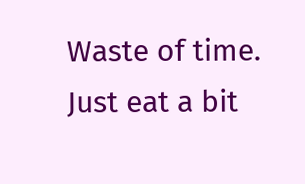Waste of time. Just eat a bit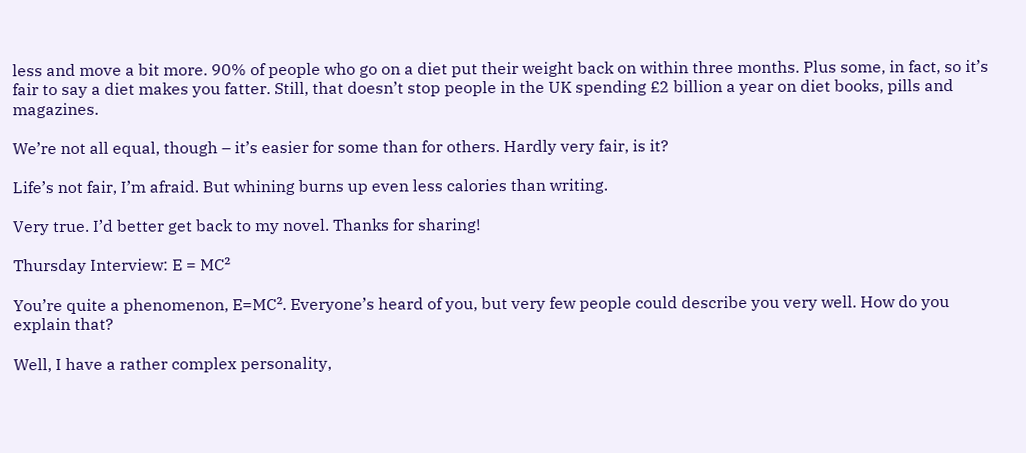less and move a bit more. 90% of people who go on a diet put their weight back on within three months. Plus some, in fact, so it’s fair to say a diet makes you fatter. Still, that doesn’t stop people in the UK spending £2 billion a year on diet books, pills and magazines.

We’re not all equal, though – it’s easier for some than for others. Hardly very fair, is it?

Life’s not fair, I’m afraid. But whining burns up even less calories than writing.

Very true. I’d better get back to my novel. Thanks for sharing!

Thursday Interview: E = MC²

You’re quite a phenomenon, E=MC². Everyone’s heard of you, but very few people could describe you very well. How do you explain that?

Well, I have a rather complex personality,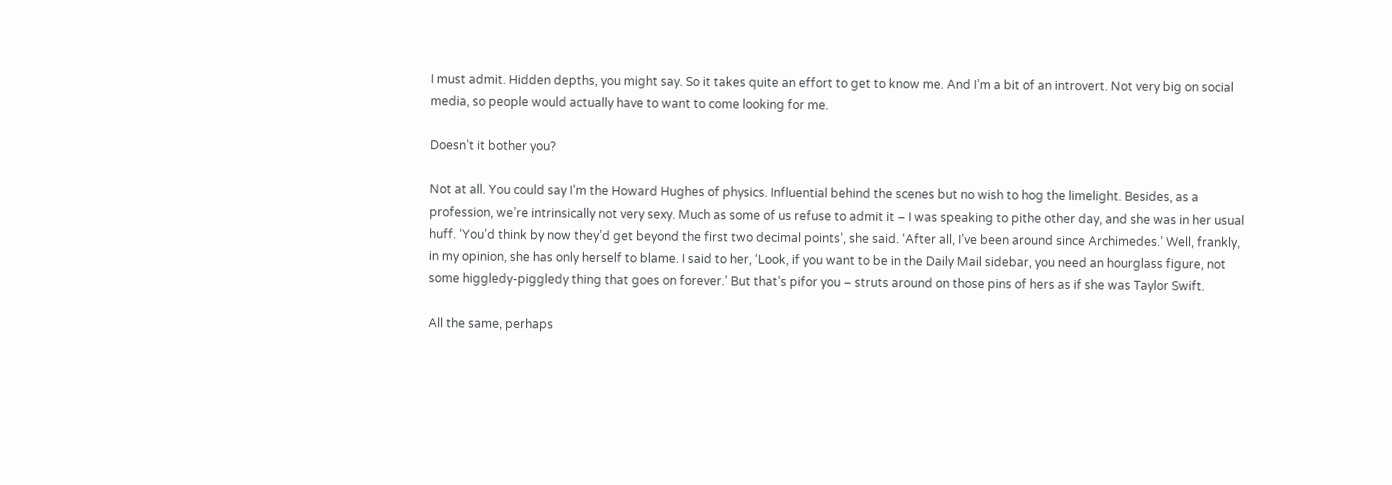I must admit. Hidden depths, you might say. So it takes quite an effort to get to know me. And I’m a bit of an introvert. Not very big on social media, so people would actually have to want to come looking for me.

Doesn’t it bother you?

Not at all. You could say I’m the Howard Hughes of physics. Influential behind the scenes but no wish to hog the limelight. Besides, as a profession, we’re intrinsically not very sexy. Much as some of us refuse to admit it – I was speaking to pithe other day, and she was in her usual huff. ‘You’d think by now they’d get beyond the first two decimal points’, she said. ‘After all, I’ve been around since Archimedes.’ Well, frankly, in my opinion, she has only herself to blame. I said to her, ‘Look, if you want to be in the Daily Mail sidebar, you need an hourglass figure, not some higgledy-piggledy thing that goes on forever.’ But that’s pifor you – struts around on those pins of hers as if she was Taylor Swift.

All the same, perhaps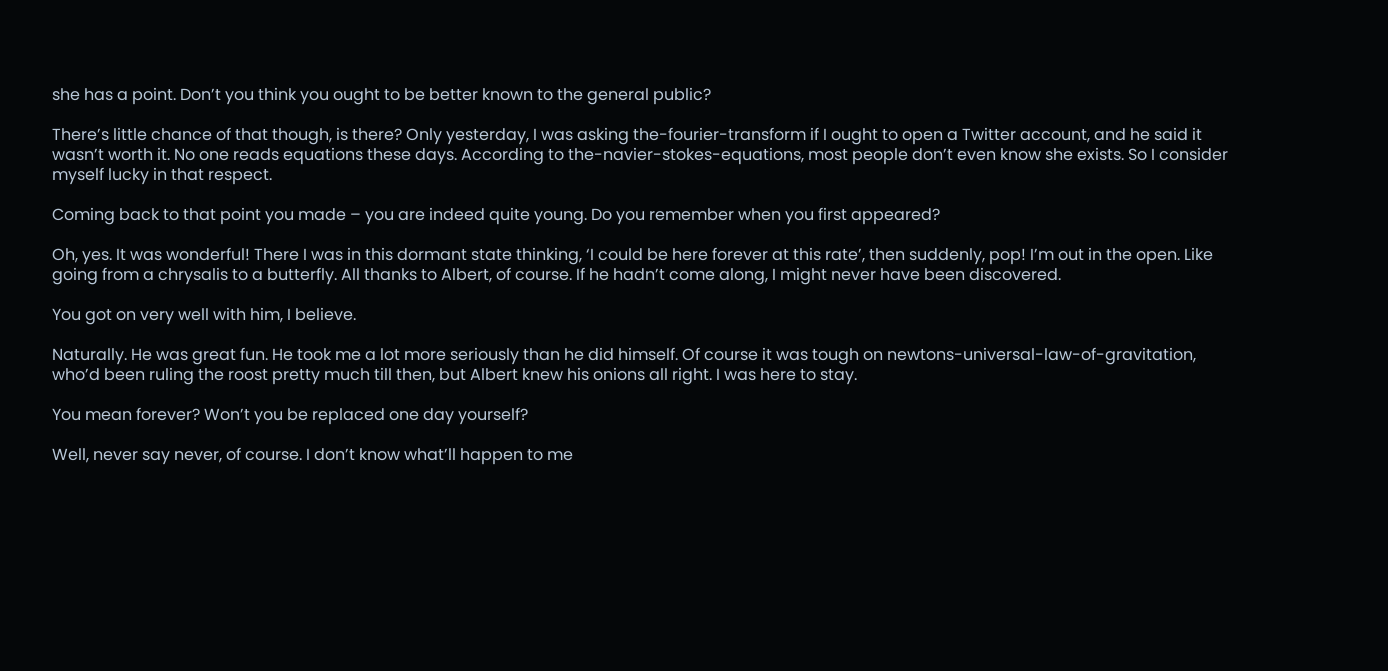she has a point. Don’t you think you ought to be better known to the general public?

There’s little chance of that though, is there? Only yesterday, I was asking the-fourier-transform if I ought to open a Twitter account, and he said it wasn’t worth it. No one reads equations these days. According to the-navier-stokes-equations, most people don’t even know she exists. So I consider myself lucky in that respect.

Coming back to that point you made – you are indeed quite young. Do you remember when you first appeared?

Oh, yes. It was wonderful! There I was in this dormant state thinking, ‘I could be here forever at this rate’, then suddenly, pop! I’m out in the open. Like going from a chrysalis to a butterfly. All thanks to Albert, of course. If he hadn’t come along, I might never have been discovered.

You got on very well with him, I believe.

Naturally. He was great fun. He took me a lot more seriously than he did himself. Of course it was tough on newtons-universal-law-of-gravitation, who’d been ruling the roost pretty much till then, but Albert knew his onions all right. I was here to stay.

You mean forever? Won’t you be replaced one day yourself?

Well, never say never, of course. I don’t know what’ll happen to me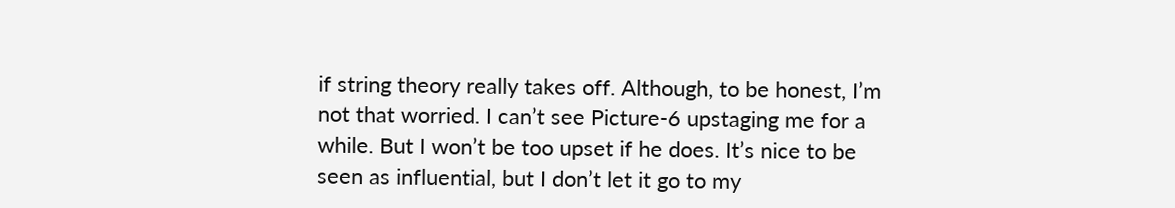if string theory really takes off. Although, to be honest, I’m not that worried. I can’t see Picture-6 upstaging me for a while. But I won’t be too upset if he does. It’s nice to be seen as influential, but I don’t let it go to my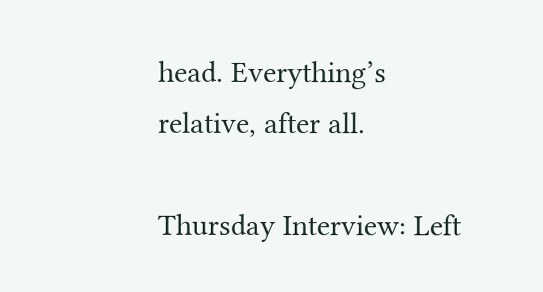head. Everything’s relative, after all.

Thursday Interview: Left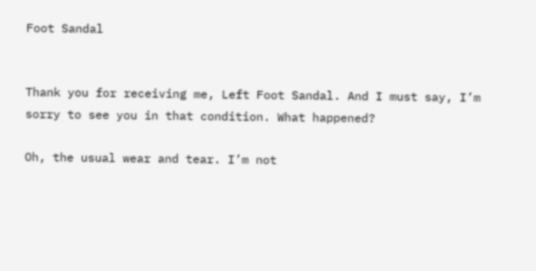Foot Sandal


Thank you for receiving me, Left Foot Sandal. And I must say, I’m sorry to see you in that condition. What happened?

Oh, the usual wear and tear. I’m not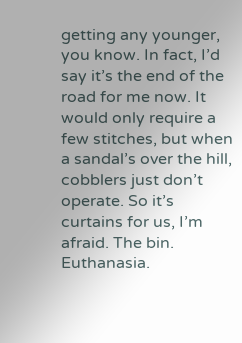getting any younger, you know. In fact, I’d say it’s the end of the road for me now. It would only require a few stitches, but when a sandal’s over the hill, cobblers just don’t operate. So it’s curtains for us, I’m afraid. The bin. Euthanasia.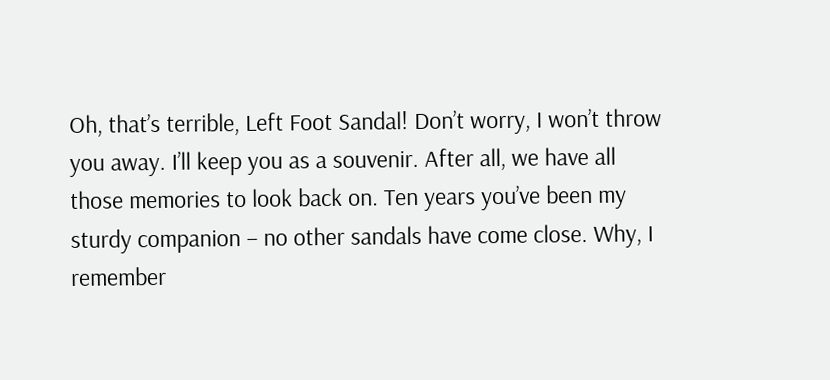Oh, that’s terrible, Left Foot Sandal! Don’t worry, I won’t throw you away. I’ll keep you as a souvenir. After all, we have all those memories to look back on. Ten years you’ve been my sturdy companion – no other sandals have come close. Why, I remember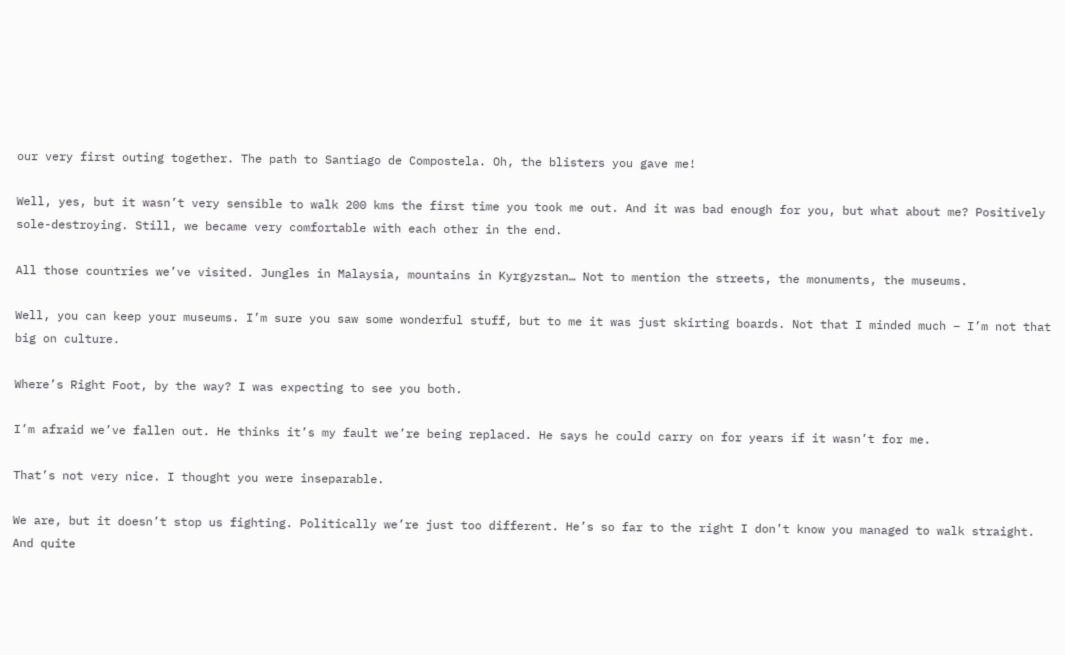our very first outing together. The path to Santiago de Compostela. Oh, the blisters you gave me!

Well, yes, but it wasn’t very sensible to walk 200 kms the first time you took me out. And it was bad enough for you, but what about me? Positively sole-destroying. Still, we became very comfortable with each other in the end.

All those countries we’ve visited. Jungles in Malaysia, mountains in Kyrgyzstan… Not to mention the streets, the monuments, the museums.

Well, you can keep your museums. I’m sure you saw some wonderful stuff, but to me it was just skirting boards. Not that I minded much – I’m not that big on culture.

Where’s Right Foot, by the way? I was expecting to see you both.

I’m afraid we’ve fallen out. He thinks it’s my fault we’re being replaced. He says he could carry on for years if it wasn’t for me.

That’s not very nice. I thought you were inseparable.

We are, but it doesn’t stop us fighting. Politically we’re just too different. He’s so far to the right I don’t know you managed to walk straight. And quite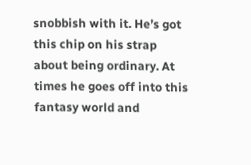snobbish with it. He’s got this chip on his strap about being ordinary. At times he goes off into this fantasy world and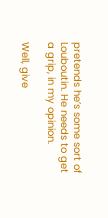pretends he’s some sort of Louboutin. He needs to get a grip, in my opinion.

Well, give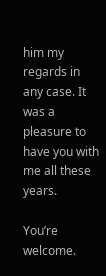him my regards in any case. It was a pleasure to have you with me all these years.

You’re welcome.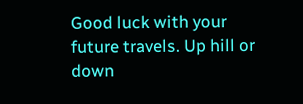Good luck with your future travels. Up hill or down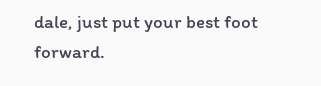dale, just put your best foot forward.